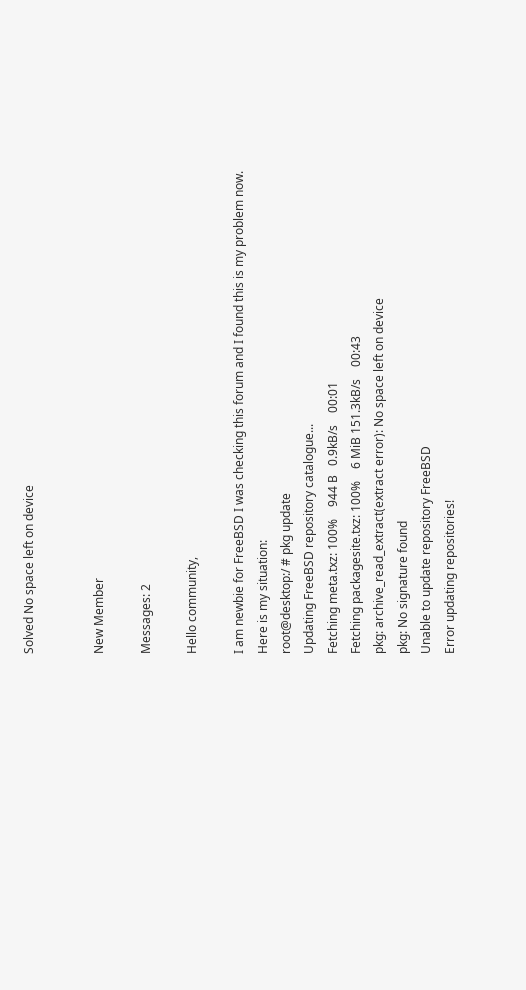Solved No space left on device


New Member

Messages: 2

Hello community,

I am newbie for FreeBSD I was checking this forum and I found this is my problem now.
Here is my situation:
root@desktop:/ # pkg update
Updating FreeBSD repository catalogue...
Fetching meta.txz: 100%    944 B   0.9kB/s    00:01
Fetching packagesite.txz: 100%    6 MiB 151.3kB/s    00:43
pkg: archive_read_extract(extract error): No space left on device
pkg: No signature found
Unable to update repository FreeBSD
Error updating repositories!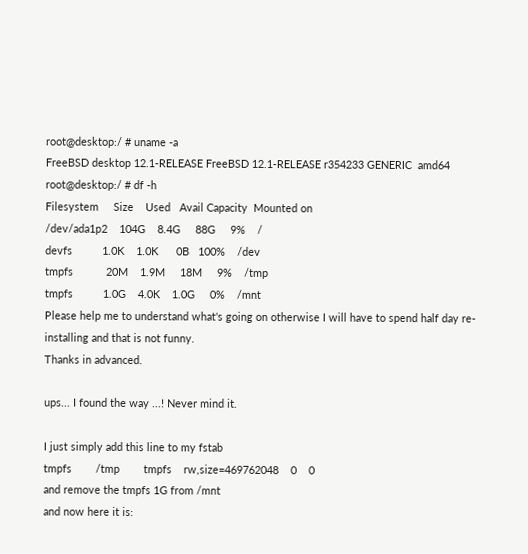root@desktop:/ # uname -a
FreeBSD desktop 12.1-RELEASE FreeBSD 12.1-RELEASE r354233 GENERIC  amd64
root@desktop:/ # df -h
Filesystem     Size    Used   Avail Capacity  Mounted on
/dev/ada1p2    104G    8.4G     88G     9%    /
devfs          1.0K    1.0K      0B   100%    /dev
tmpfs           20M    1.9M     18M     9%    /tmp
tmpfs          1.0G    4.0K    1.0G     0%    /mnt
Please help me to understand what's going on otherwise I will have to spend half day re-installing and that is not funny.
Thanks in advanced.

ups... I found the way ...! Never mind it.

I just simply add this line to my fstab
tmpfs        /tmp        tmpfs    rw,size=469762048    0    0
and remove the tmpfs 1G from /mnt
and now here it is: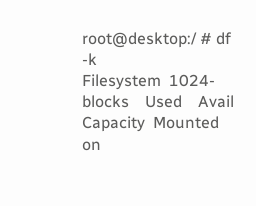root@desktop:/ # df -k
Filesystem  1024-blocks    Used    Avail Capacity  Mounted on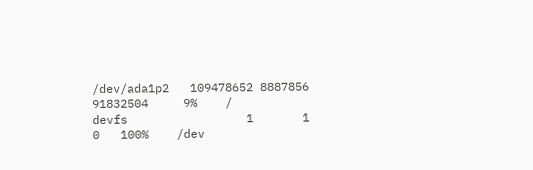/dev/ada1p2   109478652 8887856 91832504     9%    /
devfs                 1       1        0   100%    /dev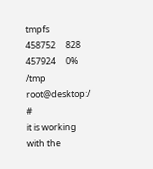tmpfs            458752     828   457924     0%    /tmp
root@desktop:/ #
it is working with the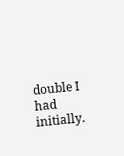double I had initially.